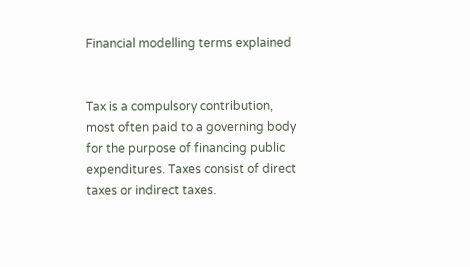Financial modelling terms explained


Tax is a compulsory contribution, most often paid to a governing body for the purpose of financing public expenditures. Taxes consist of direct taxes or indirect taxes.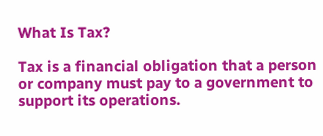What Is Tax?

Tax is a financial obligation that a person or company must pay to a government to support its operations.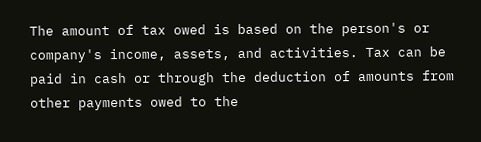The amount of tax owed is based on the person's or company's income, assets, and activities. Tax can be paid in cash or through the deduction of amounts from other payments owed to the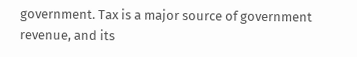government. Tax is a major source of government revenue, and its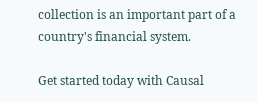collection is an important part of a country's financial system.

Get started today with Causal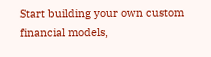Start building your own custom financial models,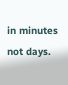in minutes not days.